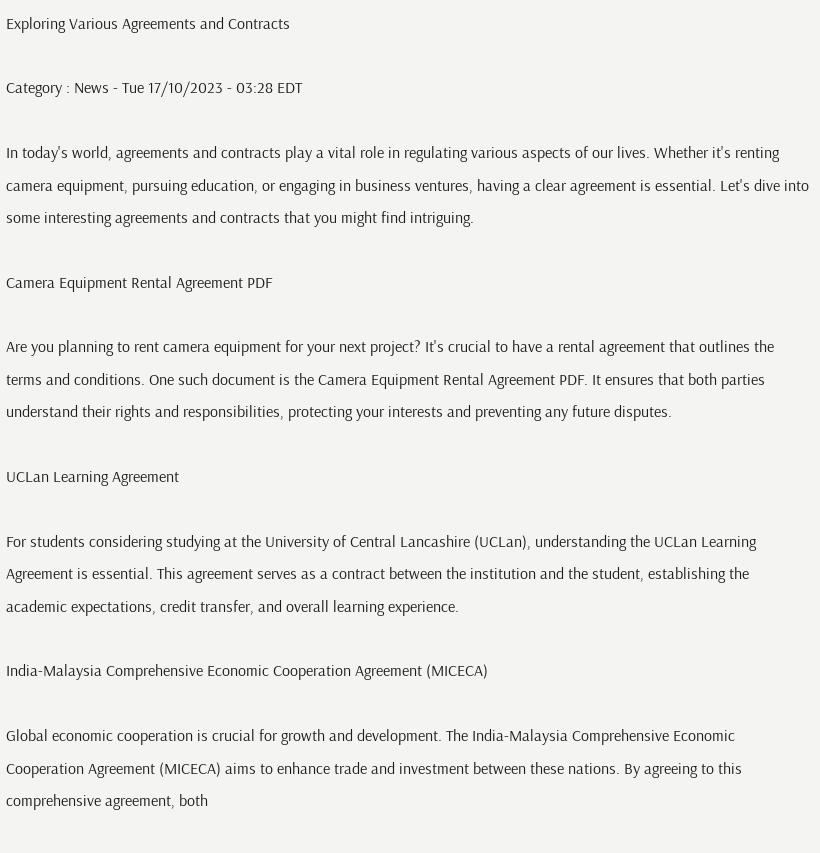Exploring Various Agreements and Contracts

Category : News - Tue 17/10/2023 - 03:28 EDT

In today's world, agreements and contracts play a vital role in regulating various aspects of our lives. Whether it's renting camera equipment, pursuing education, or engaging in business ventures, having a clear agreement is essential. Let's dive into some interesting agreements and contracts that you might find intriguing.

Camera Equipment Rental Agreement PDF

Are you planning to rent camera equipment for your next project? It's crucial to have a rental agreement that outlines the terms and conditions. One such document is the Camera Equipment Rental Agreement PDF. It ensures that both parties understand their rights and responsibilities, protecting your interests and preventing any future disputes.

UCLan Learning Agreement

For students considering studying at the University of Central Lancashire (UCLan), understanding the UCLan Learning Agreement is essential. This agreement serves as a contract between the institution and the student, establishing the academic expectations, credit transfer, and overall learning experience.

India-Malaysia Comprehensive Economic Cooperation Agreement (MICECA)

Global economic cooperation is crucial for growth and development. The India-Malaysia Comprehensive Economic Cooperation Agreement (MICECA) aims to enhance trade and investment between these nations. By agreeing to this comprehensive agreement, both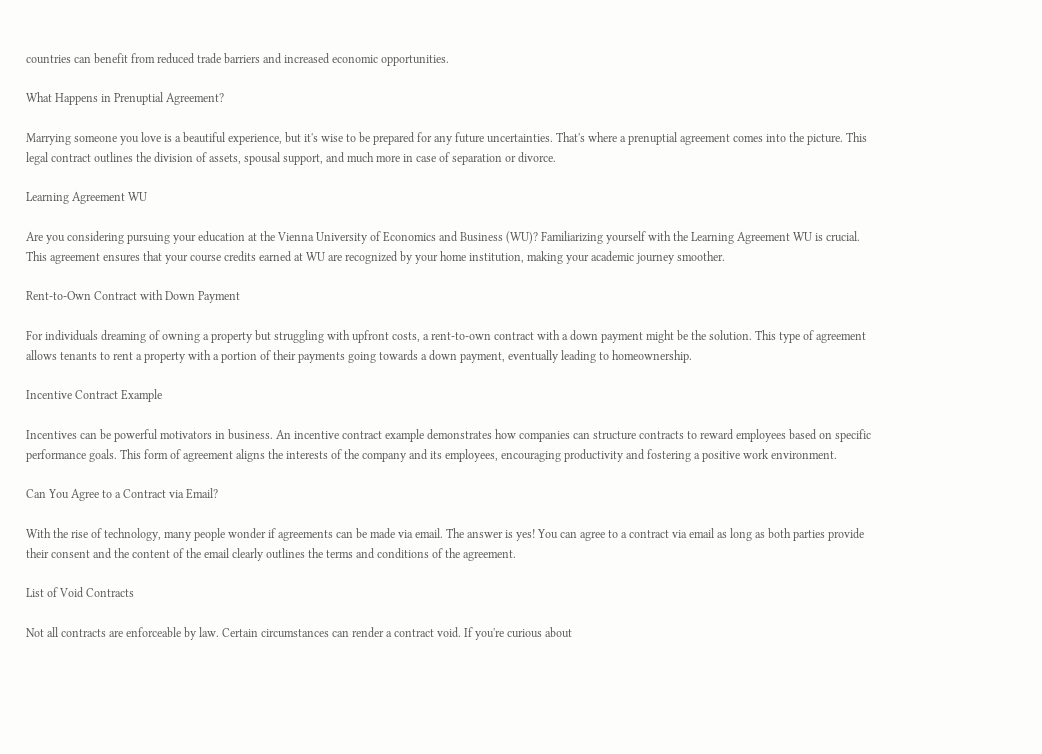countries can benefit from reduced trade barriers and increased economic opportunities.

What Happens in Prenuptial Agreement?

Marrying someone you love is a beautiful experience, but it's wise to be prepared for any future uncertainties. That's where a prenuptial agreement comes into the picture. This legal contract outlines the division of assets, spousal support, and much more in case of separation or divorce.

Learning Agreement WU

Are you considering pursuing your education at the Vienna University of Economics and Business (WU)? Familiarizing yourself with the Learning Agreement WU is crucial. This agreement ensures that your course credits earned at WU are recognized by your home institution, making your academic journey smoother.

Rent-to-Own Contract with Down Payment

For individuals dreaming of owning a property but struggling with upfront costs, a rent-to-own contract with a down payment might be the solution. This type of agreement allows tenants to rent a property with a portion of their payments going towards a down payment, eventually leading to homeownership.

Incentive Contract Example

Incentives can be powerful motivators in business. An incentive contract example demonstrates how companies can structure contracts to reward employees based on specific performance goals. This form of agreement aligns the interests of the company and its employees, encouraging productivity and fostering a positive work environment.

Can You Agree to a Contract via Email?

With the rise of technology, many people wonder if agreements can be made via email. The answer is yes! You can agree to a contract via email as long as both parties provide their consent and the content of the email clearly outlines the terms and conditions of the agreement.

List of Void Contracts

Not all contracts are enforceable by law. Certain circumstances can render a contract void. If you're curious about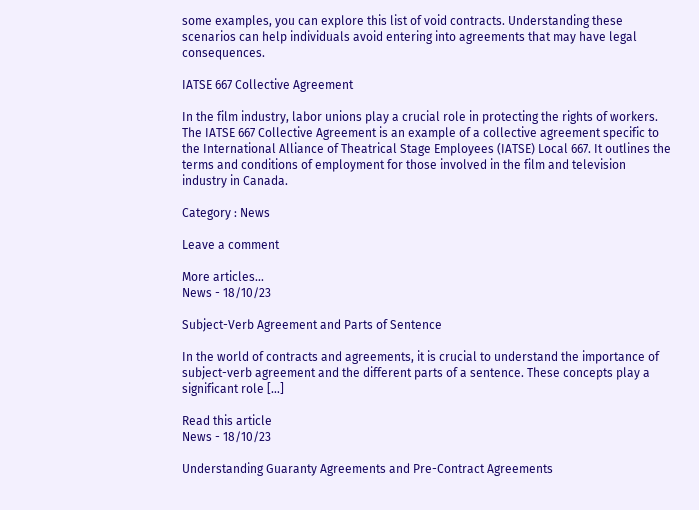some examples, you can explore this list of void contracts. Understanding these scenarios can help individuals avoid entering into agreements that may have legal consequences.

IATSE 667 Collective Agreement

In the film industry, labor unions play a crucial role in protecting the rights of workers. The IATSE 667 Collective Agreement is an example of a collective agreement specific to the International Alliance of Theatrical Stage Employees (IATSE) Local 667. It outlines the terms and conditions of employment for those involved in the film and television industry in Canada.

Category : News

Leave a comment

More articles...
News - 18/10/23

Subject-Verb Agreement and Parts of Sentence

In the world of contracts and agreements, it is crucial to understand the importance of subject-verb agreement and the different parts of a sentence. These concepts play a significant role […]

Read this article
News - 18/10/23

Understanding Guaranty Agreements and Pre-Contract Agreements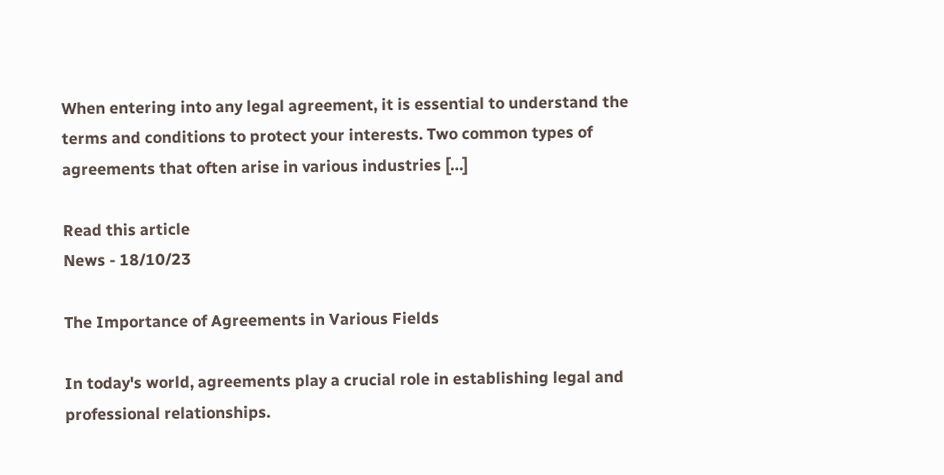When entering into any legal agreement, it is essential to understand the terms and conditions to protect your interests. Two common types of agreements that often arise in various industries […]

Read this article
News - 18/10/23

The Importance of Agreements in Various Fields

In today's world, agreements play a crucial role in establishing legal and professional relationships.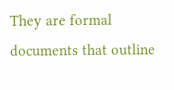They are formal documents that outline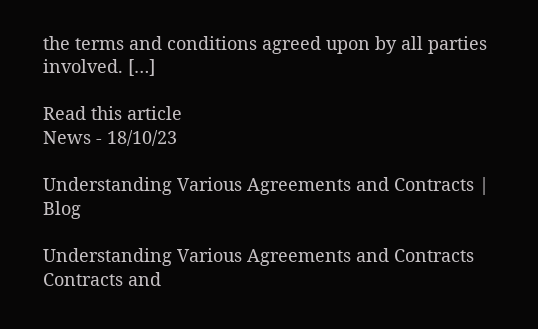the terms and conditions agreed upon by all parties involved. […]

Read this article
News - 18/10/23

Understanding Various Agreements and Contracts | Blog

Understanding Various Agreements and Contracts Contracts and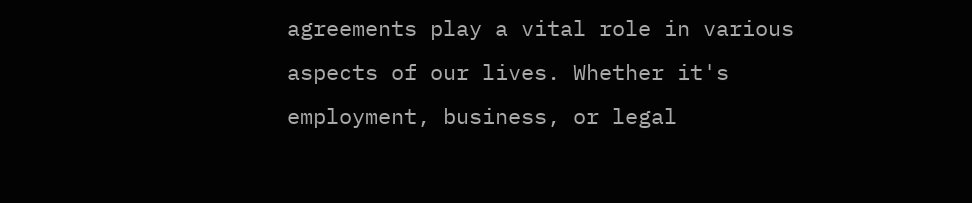agreements play a vital role in various aspects of our lives. Whether it's employment, business, or legal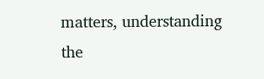matters, understanding the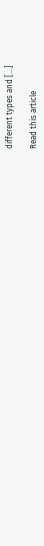different types and […]

Read this article